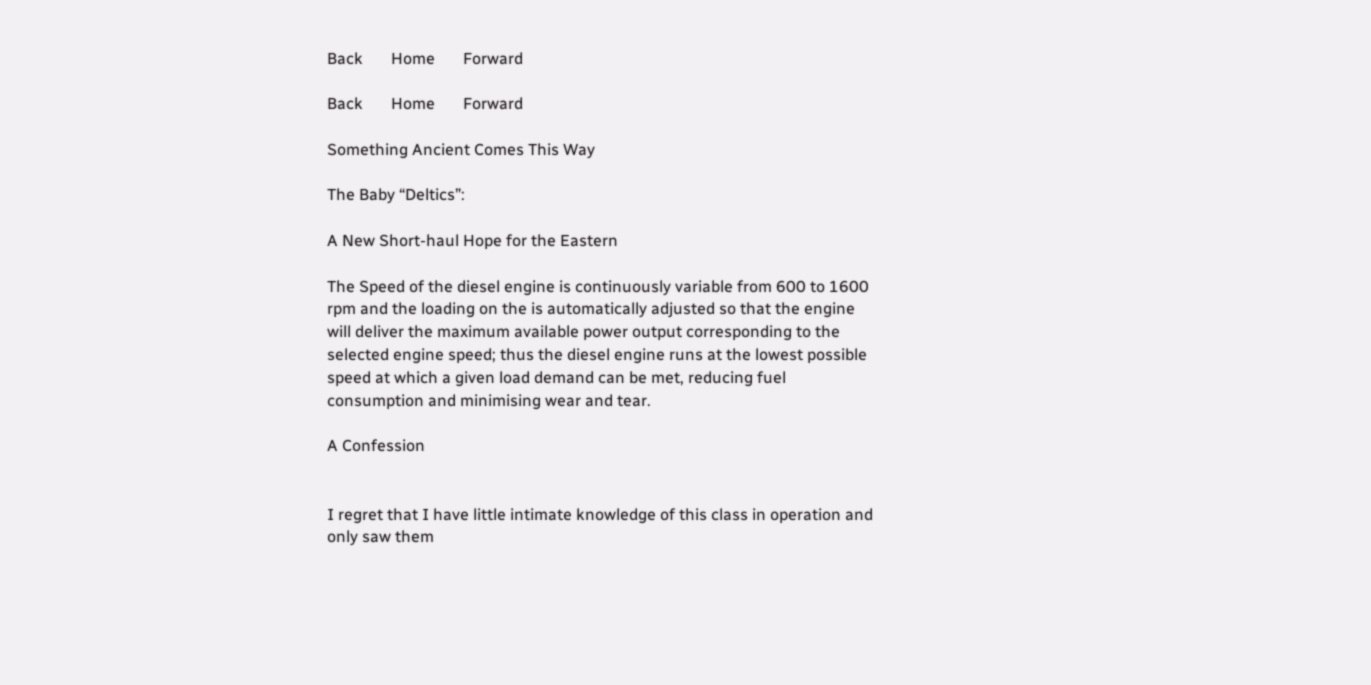Back       Home       Forward

Back       Home       Forward

Something Ancient Comes This Way

The Baby “Deltics”:

A New Short-haul Hope for the Eastern

The Speed of the diesel engine is continuously variable from 600 to 1600 rpm and the loading on the is automatically adjusted so that the engine will deliver the maximum available power output corresponding to the selected engine speed; thus the diesel engine runs at the lowest possible speed at which a given load demand can be met, reducing fuel consumption and minimising wear and tear.

A Confession


I regret that I have little intimate knowledge of this class in operation and only saw them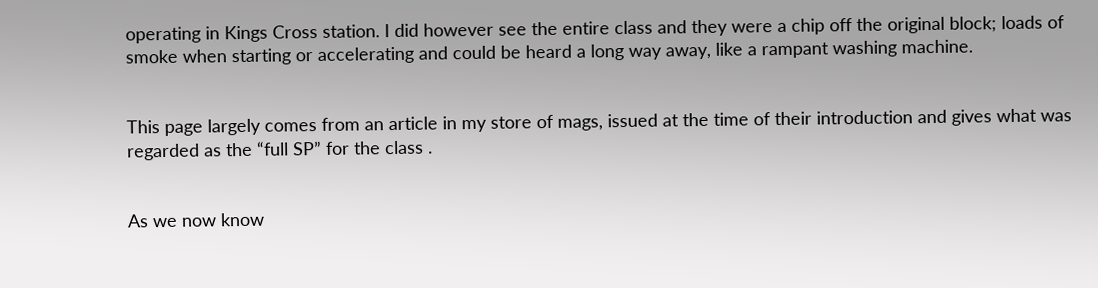operating in Kings Cross station. I did however see the entire class and they were a chip off the original block; loads of smoke when starting or accelerating and could be heard a long way away, like a rampant washing machine.


This page largely comes from an article in my store of mags, issued at the time of their introduction and gives what was regarded as the “full SP” for the class .


As we now know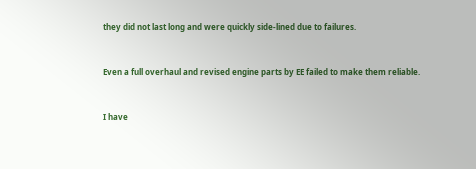they did not last long and were quickly side-lined due to failures.


Even a full overhaul and revised engine parts by EE failed to make them reliable.


I have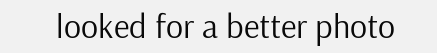looked for a better photo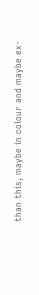than this, maybe in colour and maybe ex-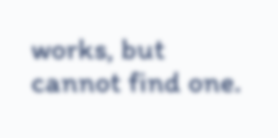works, but cannot find one.